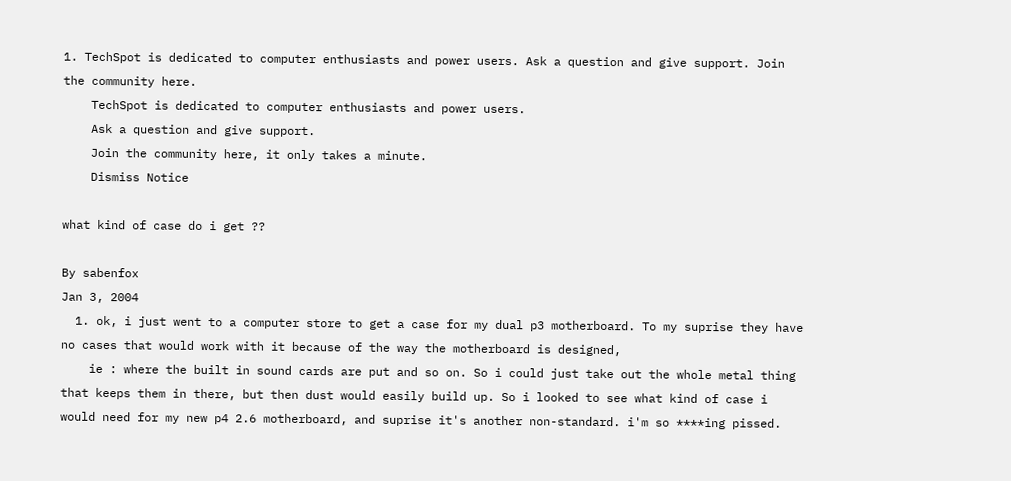1. TechSpot is dedicated to computer enthusiasts and power users. Ask a question and give support. Join the community here.
    TechSpot is dedicated to computer enthusiasts and power users.
    Ask a question and give support.
    Join the community here, it only takes a minute.
    Dismiss Notice

what kind of case do i get ??

By sabenfox
Jan 3, 2004
  1. ok, i just went to a computer store to get a case for my dual p3 motherboard. To my suprise they have no cases that would work with it because of the way the motherboard is designed,
    ie : where the built in sound cards are put and so on. So i could just take out the whole metal thing that keeps them in there, but then dust would easily build up. So i looked to see what kind of case i would need for my new p4 2.6 motherboard, and suprise it's another non-standard. i'm so ****ing pissed.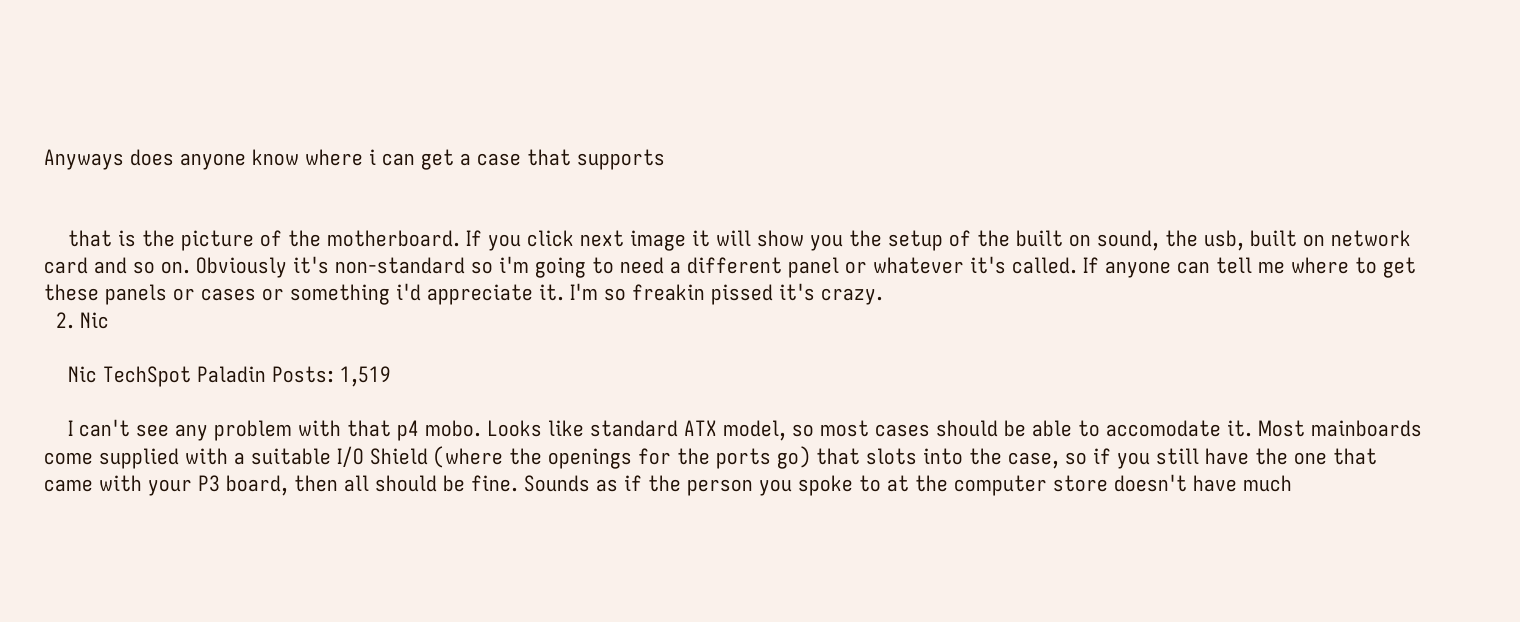Anyways does anyone know where i can get a case that supports


    that is the picture of the motherboard. If you click next image it will show you the setup of the built on sound, the usb, built on network card and so on. Obviously it's non-standard so i'm going to need a different panel or whatever it's called. If anyone can tell me where to get these panels or cases or something i'd appreciate it. I'm so freakin pissed it's crazy.
  2. Nic

    Nic TechSpot Paladin Posts: 1,519

    I can't see any problem with that p4 mobo. Looks like standard ATX model, so most cases should be able to accomodate it. Most mainboards come supplied with a suitable I/O Shield (where the openings for the ports go) that slots into the case, so if you still have the one that came with your P3 board, then all should be fine. Sounds as if the person you spoke to at the computer store doesn't have much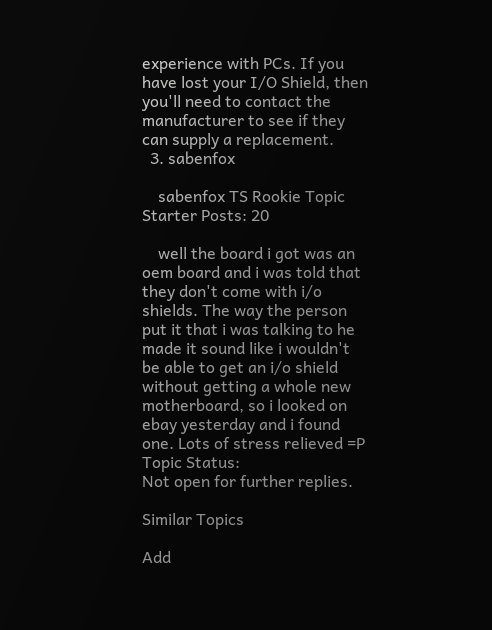experience with PCs. If you have lost your I/O Shield, then you'll need to contact the manufacturer to see if they can supply a replacement.
  3. sabenfox

    sabenfox TS Rookie Topic Starter Posts: 20

    well the board i got was an oem board and i was told that they don't come with i/o shields. The way the person put it that i was talking to he made it sound like i wouldn't be able to get an i/o shield without getting a whole new motherboard, so i looked on ebay yesterday and i found one. Lots of stress relieved =P
Topic Status:
Not open for further replies.

Similar Topics

Add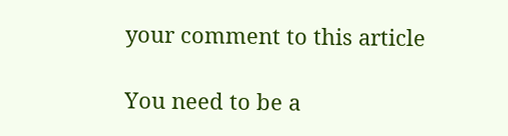your comment to this article

You need to be a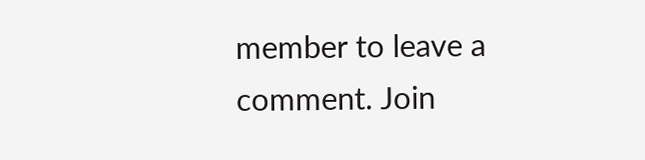member to leave a comment. Join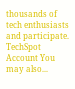thousands of tech enthusiasts and participate.
TechSpot Account You may also...